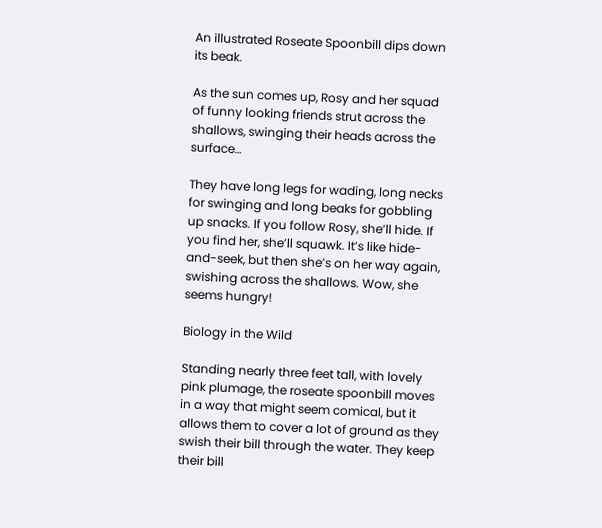An illustrated Roseate Spoonbill dips down its beak.

As the sun comes up, Rosy and her squad of funny looking friends strut across the shallows, swinging their heads across the surface…

They have long legs for wading, long necks for swinging and long beaks for gobbling up snacks. If you follow Rosy, she’ll hide. If you find her, she’ll squawk. It’s like hide-and-seek, but then she’s on her way again, swishing across the shallows. Wow, she seems hungry!

Biology in the Wild

Standing nearly three feet tall, with lovely pink plumage, the roseate spoonbill moves in a way that might seem comical, but it allows them to cover a lot of ground as they swish their bill through the water. They keep their bill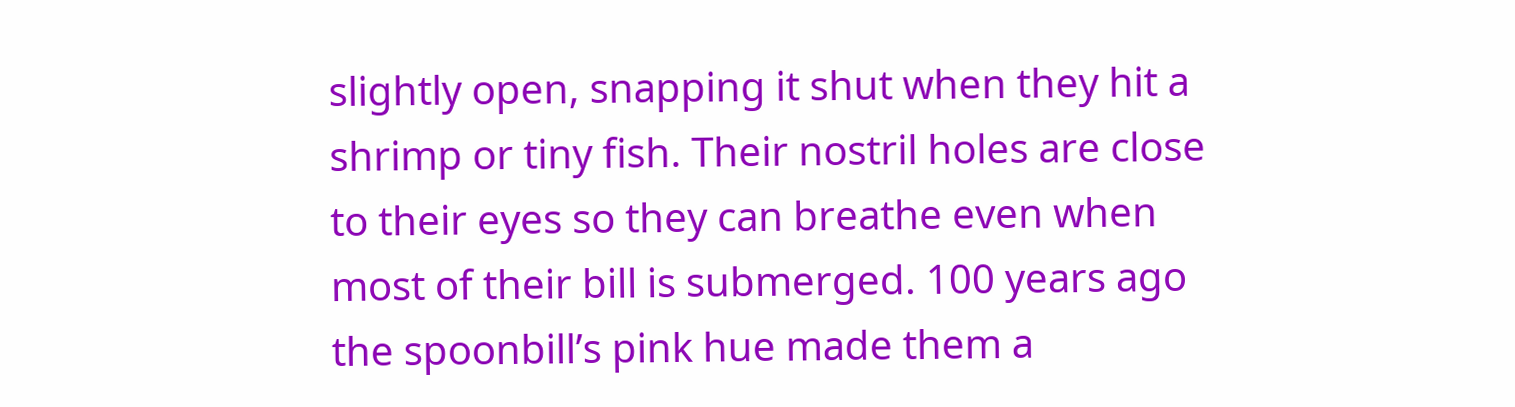slightly open, snapping it shut when they hit a shrimp or tiny fish. Their nostril holes are close to their eyes so they can breathe even when most of their bill is submerged. 100 years ago the spoonbill’s pink hue made them a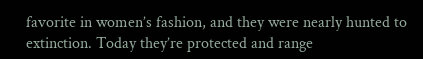favorite in women’s fashion, and they were nearly hunted to extinction. Today they’re protected and range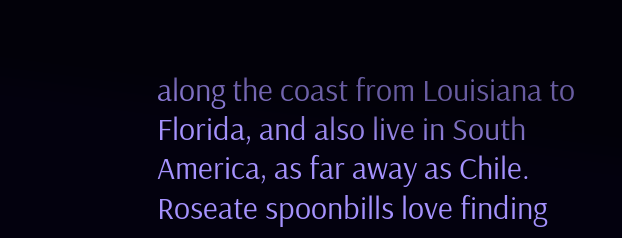along the coast from Louisiana to Florida, and also live in South America, as far away as Chile. Roseate spoonbills love finding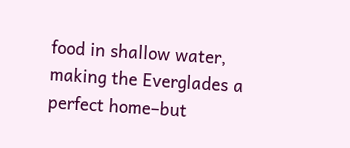food in shallow water, making the Everglades a perfect home–but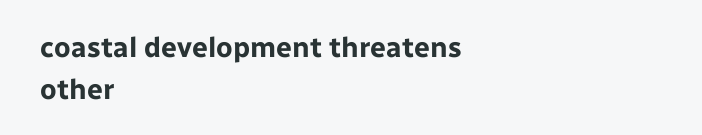coastal development threatens other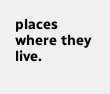places where they live.